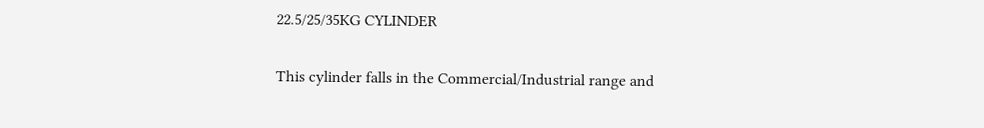22.5/25/35KG CYLINDER

This cylinder falls in the Commercial/Industrial range and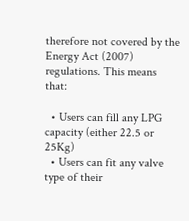therefore not covered by the Energy Act (2007) regulations. This means that:

  • Users can fill any LPG capacity (either 22.5 or 25Kg)
  • Users can fit any valve type of their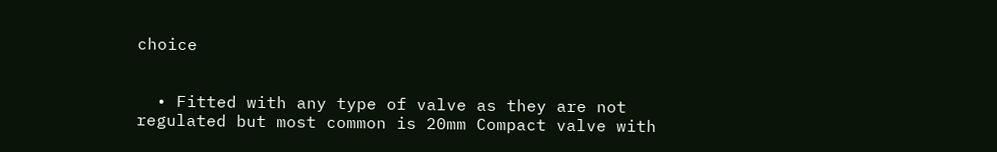choice


  • Fitted with any type of valve as they are not regulated but most common is 20mm Compact valve with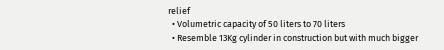relief
  • Volumetric capacity of 50 liters to 70 liters
  • Resemble 13Kg cylinder in construction but with much bigger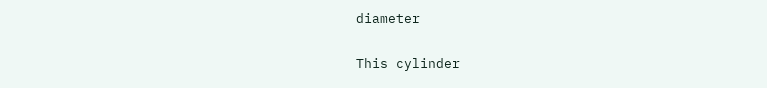diameter

This cylinder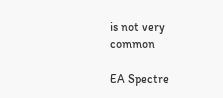is not very common

EA Spectre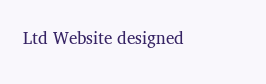Ltd Website designed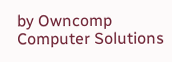by Owncomp Computer Solutions